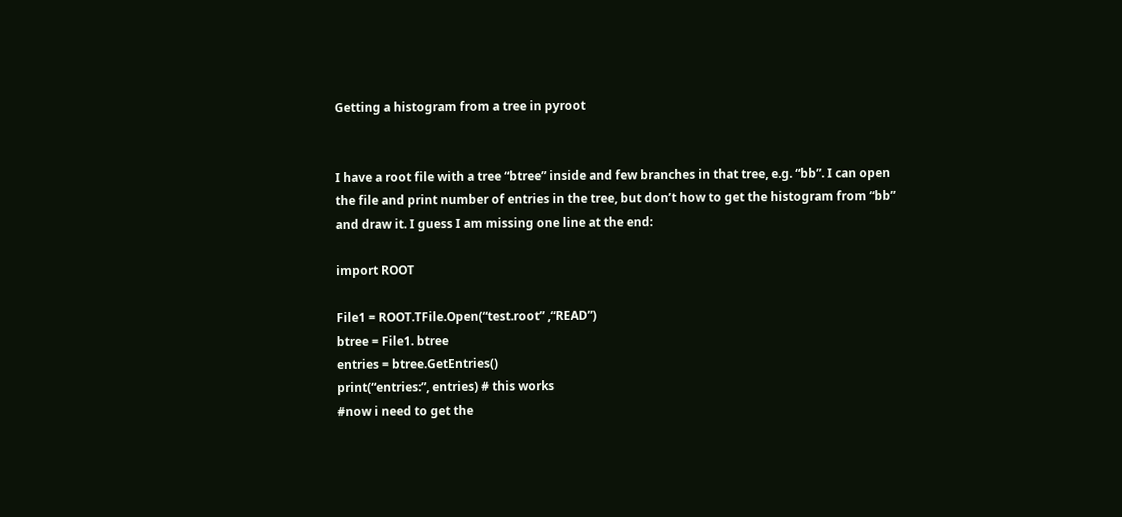Getting a histogram from a tree in pyroot


I have a root file with a tree “btree” inside and few branches in that tree, e.g. “bb”. I can open the file and print number of entries in the tree, but don’t how to get the histogram from “bb” and draw it. I guess I am missing one line at the end:

import ROOT

File1 = ROOT.TFile.Open(“test.root” ,“READ”)
btree = File1. btree
entries = btree.GetEntries()
print(“entries:”, entries) # this works
#now i need to get the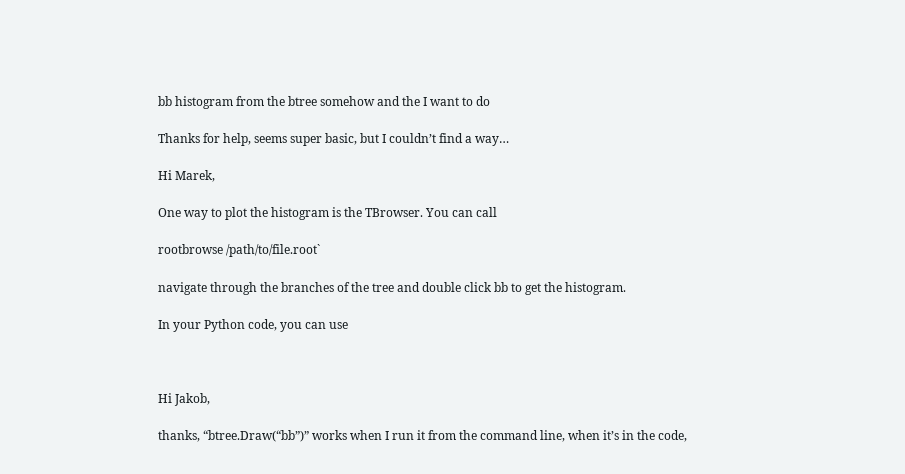bb histogram from the btree somehow and the I want to do

Thanks for help, seems super basic, but I couldn’t find a way…

Hi Marek,

One way to plot the histogram is the TBrowser. You can call

rootbrowse /path/to/file.root`

navigate through the branches of the tree and double click bb to get the histogram.

In your Python code, you can use



Hi Jakob,

thanks, “btree.Draw(“bb”)” works when I run it from the command line, when it’s in the code,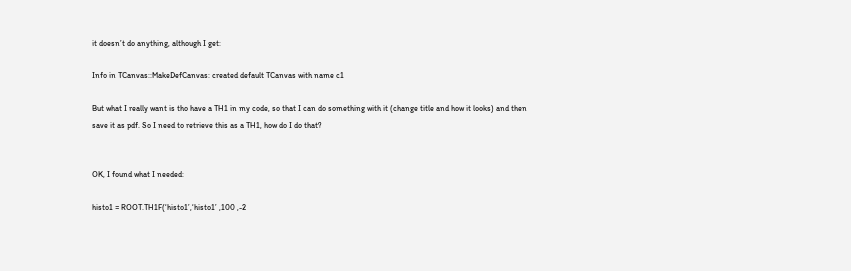it doesn’t do anything, although I get:

Info in TCanvas::MakeDefCanvas: created default TCanvas with name c1

But what I really want is tho have a TH1 in my code, so that I can do something with it (change title and how it looks) and then save it as pdf. So I need to retrieve this as a TH1, how do I do that?


OK, I found what I needed:

histo1 = ROOT.TH1F(‘histo1’,‘histo1’ ,100 ,-2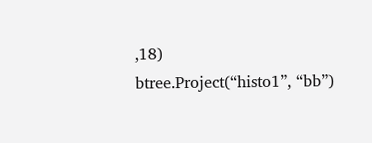,18)
btree.Project(“histo1”, “bb”)